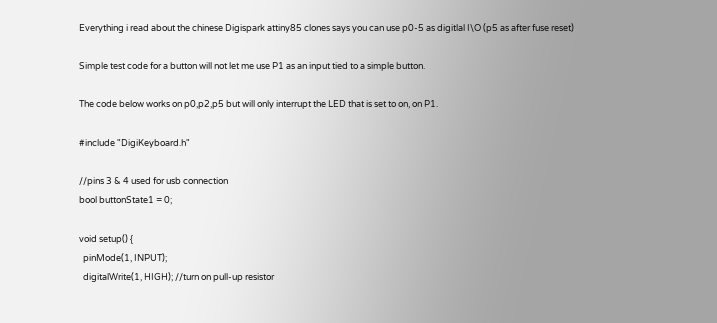Everything i read about the chinese Digispark attiny85 clones says you can use p0-5 as digitlal I\O (p5 as after fuse reset)

Simple test code for a button will not let me use P1 as an input tied to a simple button.

The code below works on p0,p2,p5 but will only interrupt the LED that is set to on, on P1.

#include "DigiKeyboard.h"

//pins 3 & 4 used for usb connection
bool buttonState1 = 0;

void setup() {
  pinMode(1, INPUT);
  digitalWrite(1, HIGH); //turn on pull-up resistor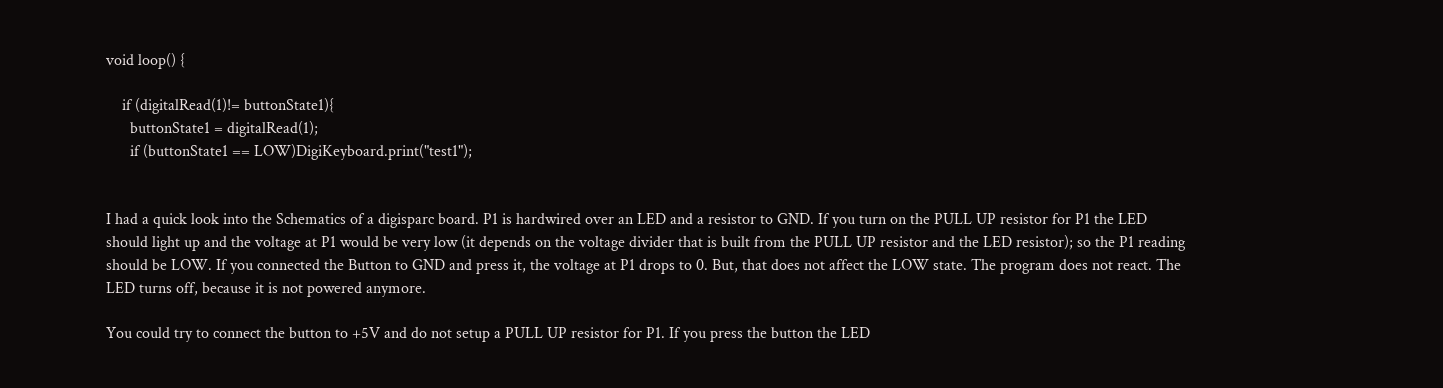void loop() {

    if (digitalRead(1)!= buttonState1){
      buttonState1 = digitalRead(1);
      if (buttonState1 == LOW)DigiKeyboard.print("test1");


I had a quick look into the Schematics of a digisparc board. P1 is hardwired over an LED and a resistor to GND. If you turn on the PULL UP resistor for P1 the LED should light up and the voltage at P1 would be very low (it depends on the voltage divider that is built from the PULL UP resistor and the LED resistor); so the P1 reading should be LOW. If you connected the Button to GND and press it, the voltage at P1 drops to 0. But, that does not affect the LOW state. The program does not react. The LED turns off, because it is not powered anymore.

You could try to connect the button to +5V and do not setup a PULL UP resistor for P1. If you press the button the LED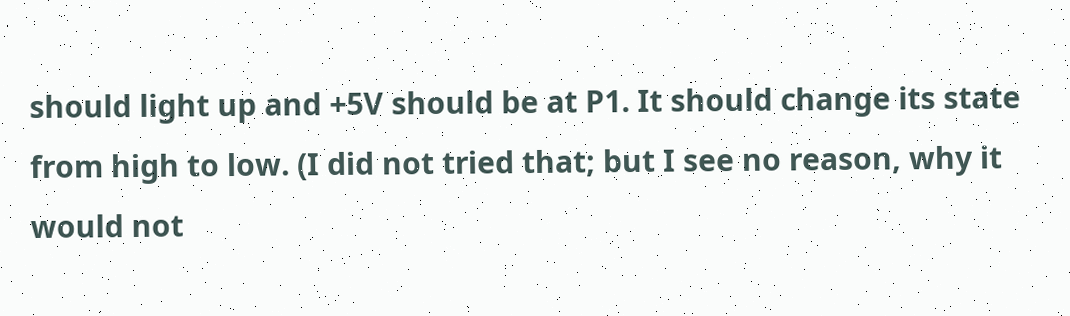should light up and +5V should be at P1. It should change its state from high to low. (I did not tried that; but I see no reason, why it would not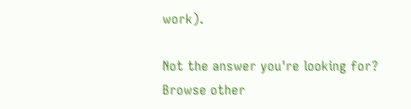work).

Not the answer you're looking for? Browse other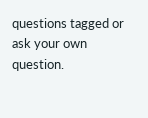questions tagged or ask your own question.